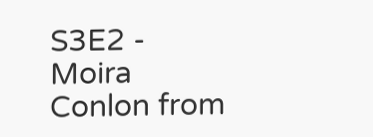S3E2 - Moira Conlon from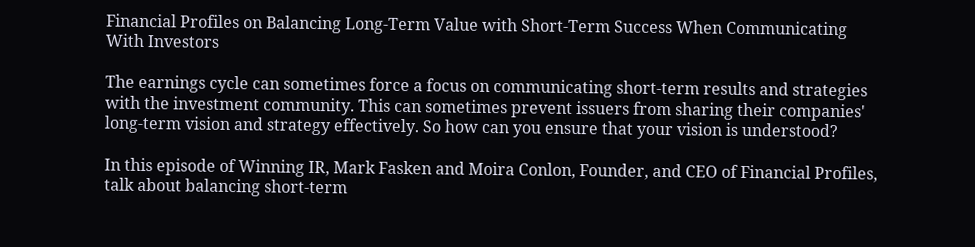Financial Profiles on Balancing Long-Term Value with Short-Term Success When Communicating With Investors

The earnings cycle can sometimes force a focus on communicating short-term results and strategies with the investment community. This can sometimes prevent issuers from sharing their companies' long-term vision and strategy effectively. So how can you ensure that your vision is understood?

In this episode of Winning IR, Mark Fasken and Moira Conlon, Founder, and CEO of Financial Profiles, talk about balancing short-term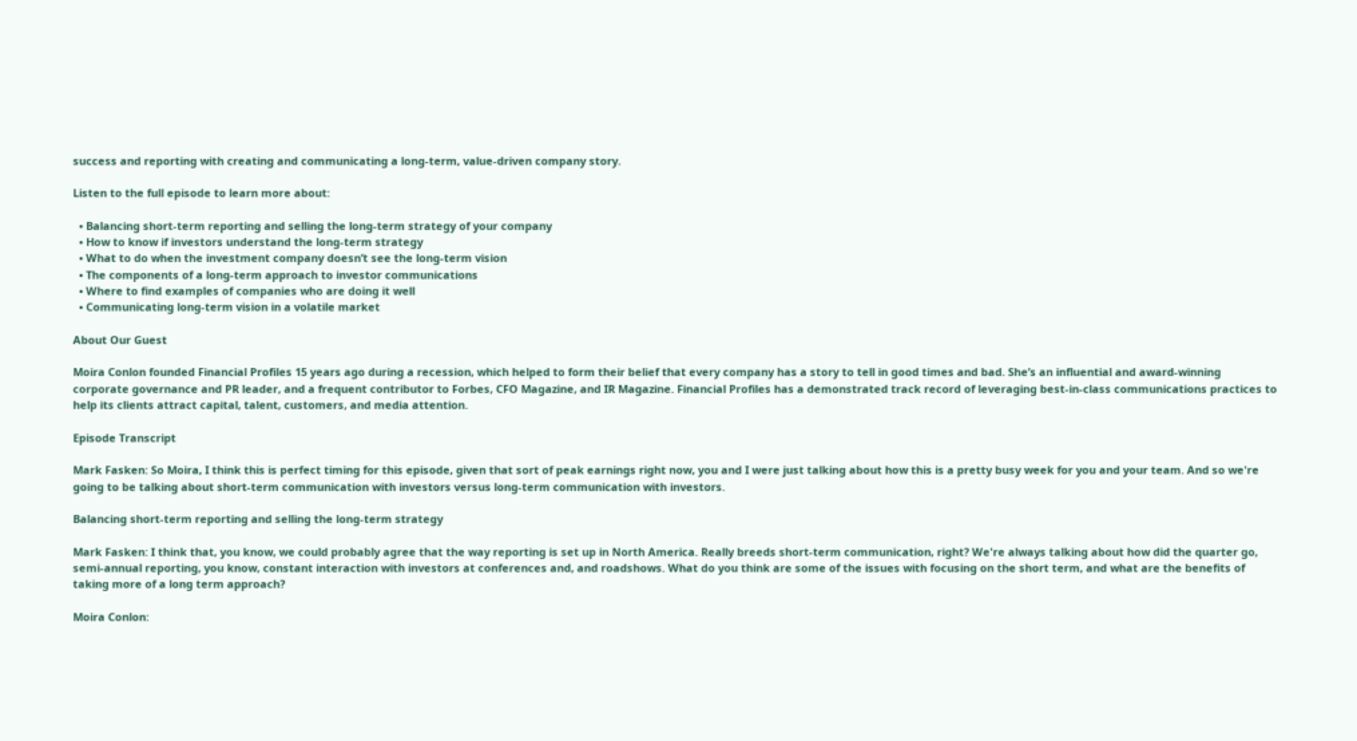success and reporting with creating and communicating a long-term, value-driven company story.

Listen to the full episode to learn more about:

  • Balancing short-term reporting and selling the long-term strategy of your company
  • How to know if investors understand the long-term strategy
  • What to do when the investment company doesn’t see the long-term vision
  • The components of a long-term approach to investor communications
  • Where to find examples of companies who are doing it well
  • Communicating long-term vision in a volatile market

About Our Guest

Moira Conlon founded Financial Profiles 15 years ago during a recession, which helped to form their belief that every company has a story to tell in good times and bad. She’s an influential and award-winning corporate governance and PR leader, and a frequent contributor to Forbes, CFO Magazine, and IR Magazine. Financial Profiles has a demonstrated track record of leveraging best-in-class communications practices to help its clients attract capital, talent, customers, and media attention.

Episode Transcript

Mark Fasken: So Moira, I think this is perfect timing for this episode, given that sort of peak earnings right now, you and I were just talking about how this is a pretty busy week for you and your team. And so we're going to be talking about short-term communication with investors versus long-term communication with investors.

Balancing short-term reporting and selling the long-term strategy

Mark Fasken: I think that, you know, we could probably agree that the way reporting is set up in North America. Really breeds short-term communication, right? We're always talking about how did the quarter go, semi-annual reporting, you know, constant interaction with investors at conferences and, and roadshows. What do you think are some of the issues with focusing on the short term, and what are the benefits of taking more of a long term approach?

Moira Conlon: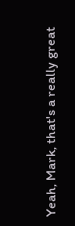Yeah, Mark, that's a really great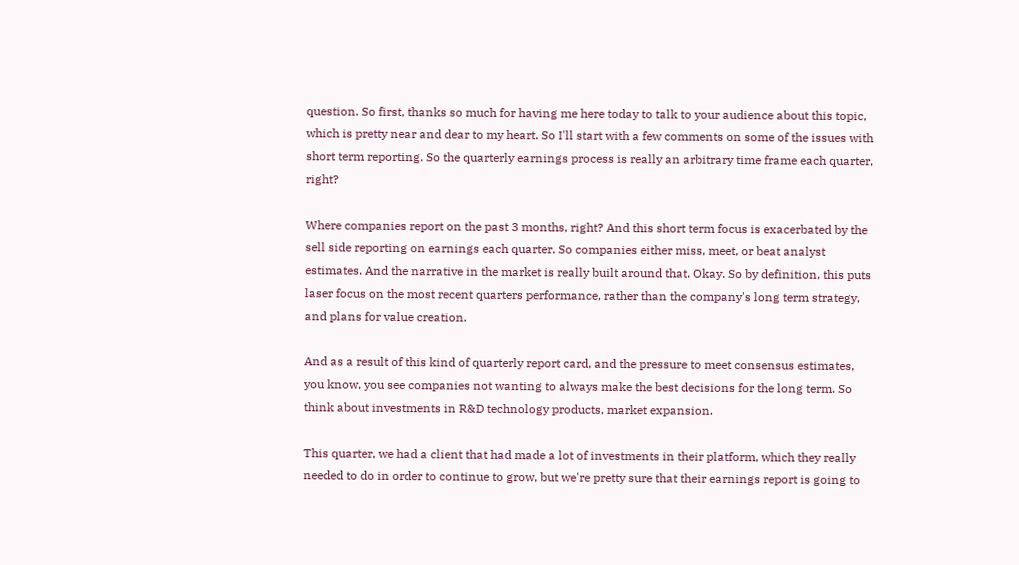question. So first, thanks so much for having me here today to talk to your audience about this topic, which is pretty near and dear to my heart. So I'll start with a few comments on some of the issues with short term reporting. So the quarterly earnings process is really an arbitrary time frame each quarter, right?

Where companies report on the past 3 months, right? And this short term focus is exacerbated by the sell side reporting on earnings each quarter. So companies either miss, meet, or beat analyst estimates. And the narrative in the market is really built around that. Okay. So by definition, this puts laser focus on the most recent quarters performance, rather than the company's long term strategy, and plans for value creation.

And as a result of this kind of quarterly report card, and the pressure to meet consensus estimates, you know, you see companies not wanting to always make the best decisions for the long term. So think about investments in R&D technology products, market expansion.

This quarter, we had a client that had made a lot of investments in their platform, which they really needed to do in order to continue to grow, but we're pretty sure that their earnings report is going to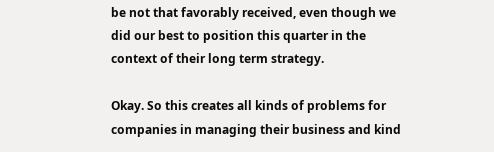be not that favorably received, even though we did our best to position this quarter in the context of their long term strategy.

Okay. So this creates all kinds of problems for companies in managing their business and kind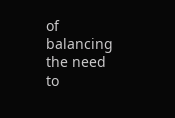of balancing the need to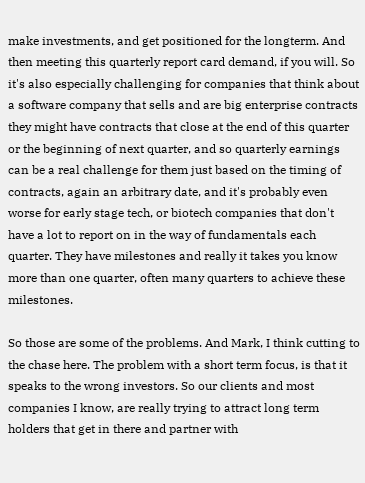make investments, and get positioned for the longterm. And then meeting this quarterly report card demand, if you will. So it's also especially challenging for companies that think about a software company that sells and are big enterprise contracts they might have contracts that close at the end of this quarter or the beginning of next quarter, and so quarterly earnings can be a real challenge for them just based on the timing of contracts, again an arbitrary date, and it's probably even worse for early stage tech, or biotech companies that don't have a lot to report on in the way of fundamentals each quarter. They have milestones and really it takes you know more than one quarter, often many quarters to achieve these milestones.

So those are some of the problems. And Mark, I think cutting to the chase here. The problem with a short term focus, is that it speaks to the wrong investors. So our clients and most companies I know, are really trying to attract long term holders that get in there and partner with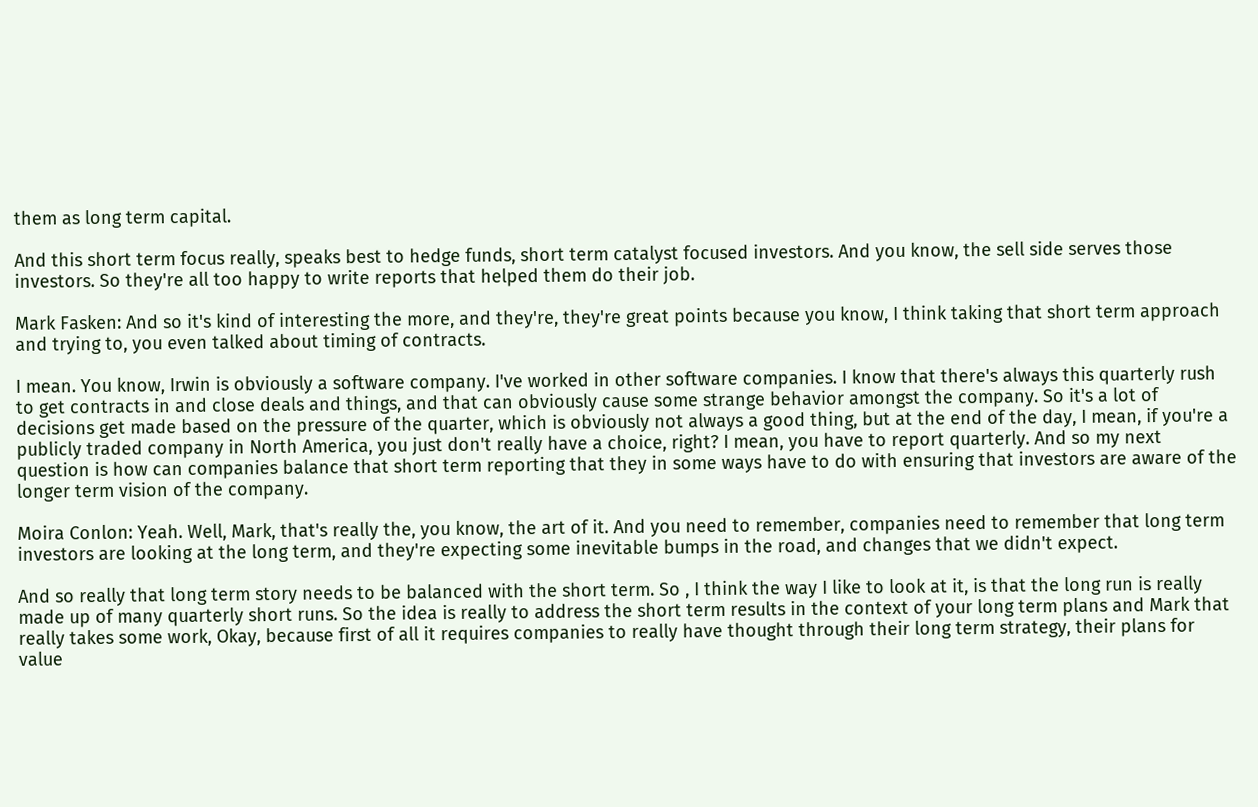them as long term capital.

And this short term focus really, speaks best to hedge funds, short term catalyst focused investors. And you know, the sell side serves those investors. So they're all too happy to write reports that helped them do their job.

Mark Fasken: And so it's kind of interesting the more, and they're, they're great points because you know, I think taking that short term approach and trying to, you even talked about timing of contracts.

I mean. You know, Irwin is obviously a software company. I've worked in other software companies. I know that there's always this quarterly rush to get contracts in and close deals and things, and that can obviously cause some strange behavior amongst the company. So it's a lot of decisions get made based on the pressure of the quarter, which is obviously not always a good thing, but at the end of the day, I mean, if you're a publicly traded company in North America, you just don't really have a choice, right? I mean, you have to report quarterly. And so my next question is how can companies balance that short term reporting that they in some ways have to do with ensuring that investors are aware of the longer term vision of the company.

Moira Conlon: Yeah. Well, Mark, that's really the, you know, the art of it. And you need to remember, companies need to remember that long term investors are looking at the long term, and they're expecting some inevitable bumps in the road, and changes that we didn't expect.

And so really that long term story needs to be balanced with the short term. So , I think the way I like to look at it, is that the long run is really made up of many quarterly short runs. So the idea is really to address the short term results in the context of your long term plans and Mark that really takes some work, Okay, because first of all it requires companies to really have thought through their long term strategy, their plans for value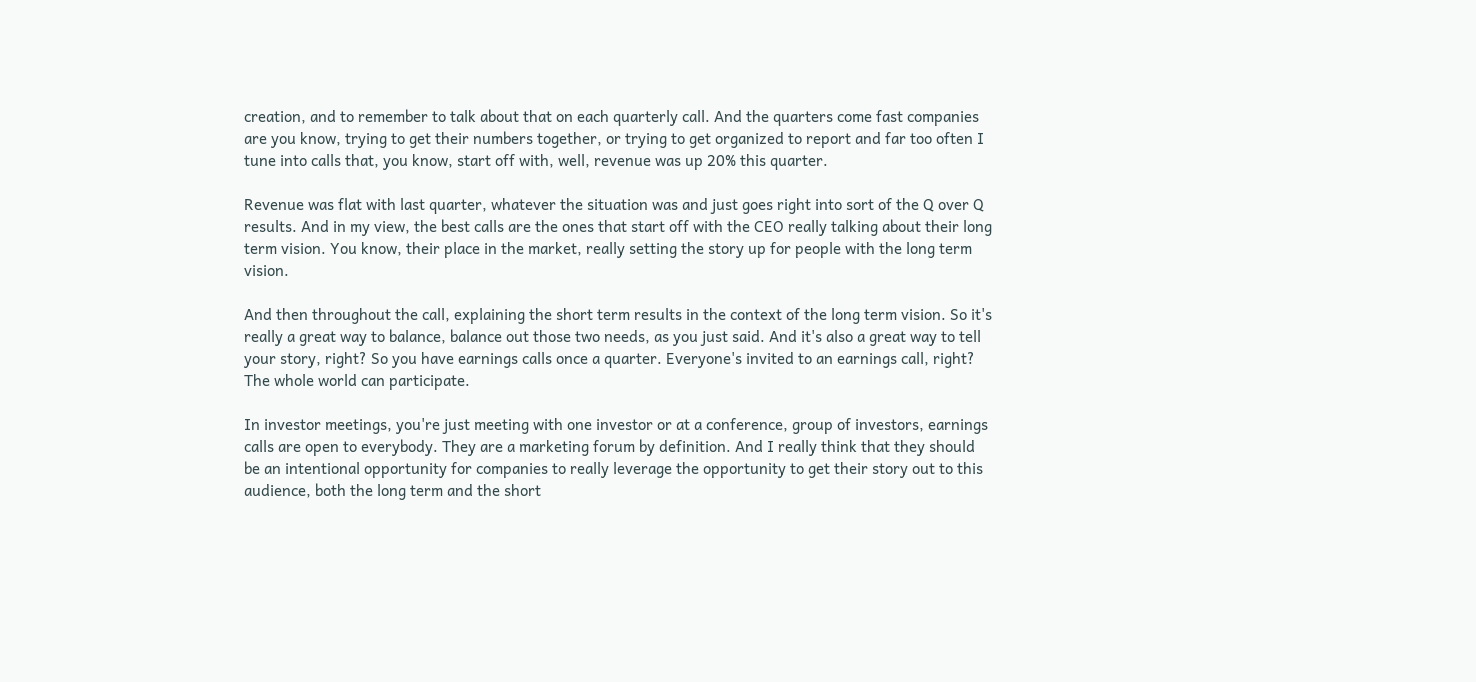creation, and to remember to talk about that on each quarterly call. And the quarters come fast companies are you know, trying to get their numbers together, or trying to get organized to report and far too often I tune into calls that, you know, start off with, well, revenue was up 20% this quarter.

Revenue was flat with last quarter, whatever the situation was and just goes right into sort of the Q over Q results. And in my view, the best calls are the ones that start off with the CEO really talking about their long term vision. You know, their place in the market, really setting the story up for people with the long term vision.

And then throughout the call, explaining the short term results in the context of the long term vision. So it's really a great way to balance, balance out those two needs, as you just said. And it's also a great way to tell your story, right? So you have earnings calls once a quarter. Everyone's invited to an earnings call, right? The whole world can participate.

In investor meetings, you're just meeting with one investor or at a conference, group of investors, earnings calls are open to everybody. They are a marketing forum by definition. And I really think that they should be an intentional opportunity for companies to really leverage the opportunity to get their story out to this audience, both the long term and the short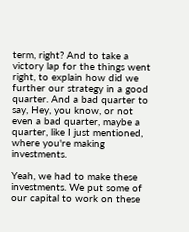term, right? And to take a victory lap for the things went right, to explain how did we further our strategy in a good quarter. And a bad quarter to say, Hey, you know, or not even a bad quarter, maybe a quarter, like I just mentioned, where you're making investments.

Yeah, we had to make these investments. We put some of our capital to work on these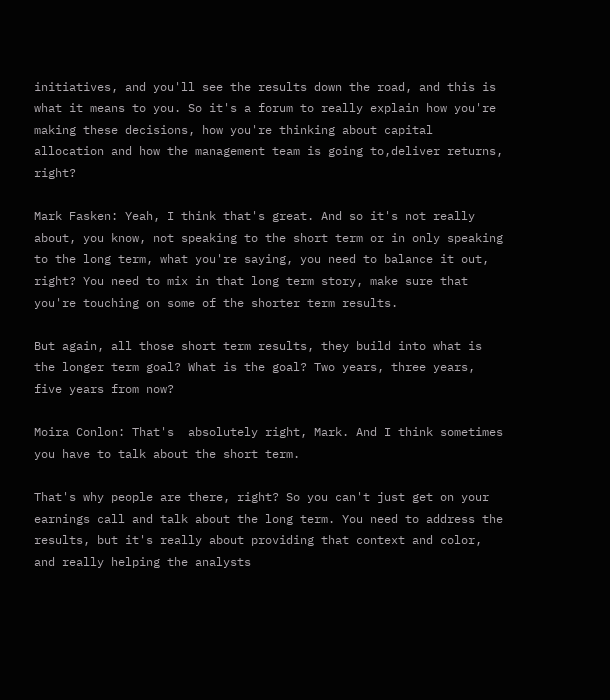initiatives, and you'll see the results down the road, and this is what it means to you. So it's a forum to really explain how you're making these decisions, how you're thinking about capital allocation and how the management team is going to,deliver returns, right?

Mark Fasken: Yeah, I think that's great. And so it's not really about, you know, not speaking to the short term or in only speaking to the long term, what you're saying, you need to balance it out, right? You need to mix in that long term story, make sure that you're touching on some of the shorter term results.

But again, all those short term results, they build into what is the longer term goal? What is the goal? Two years, three years, five years from now?

Moira Conlon: That's  absolutely right, Mark. And I think sometimes you have to talk about the short term.

That's why people are there, right? So you can't just get on your earnings call and talk about the long term. You need to address the results, but it's really about providing that context and color, and really helping the analysts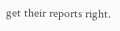get their reports right.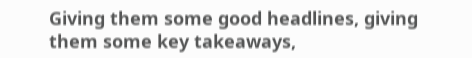Giving them some good headlines, giving them some key takeaways,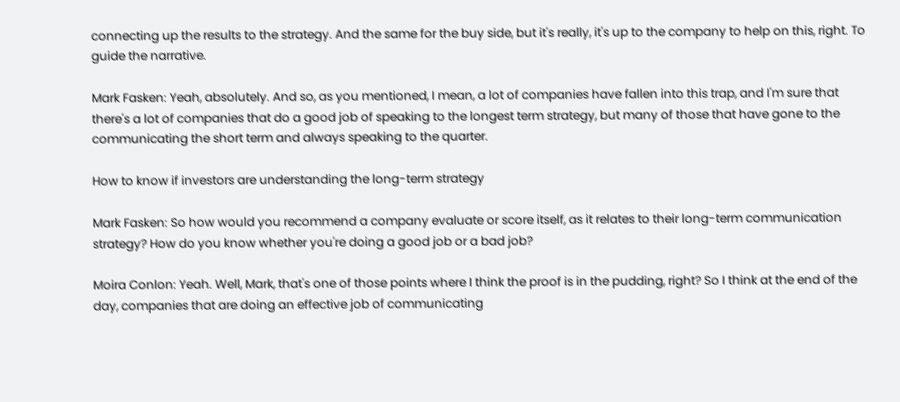connecting up the results to the strategy. And the same for the buy side, but it's really, it's up to the company to help on this, right. To guide the narrative.

Mark Fasken: Yeah, absolutely. And so, as you mentioned, I mean, a lot of companies have fallen into this trap, and I'm sure that there's a lot of companies that do a good job of speaking to the longest term strategy, but many of those that have gone to the communicating the short term and always speaking to the quarter.

How to know if investors are understanding the long-term strategy

Mark Fasken: So how would you recommend a company evaluate or score itself, as it relates to their long-term communication strategy? How do you know whether you're doing a good job or a bad job?

Moira Conlon: Yeah. Well, Mark, that's one of those points where I think the proof is in the pudding, right? So I think at the end of the day, companies that are doing an effective job of communicating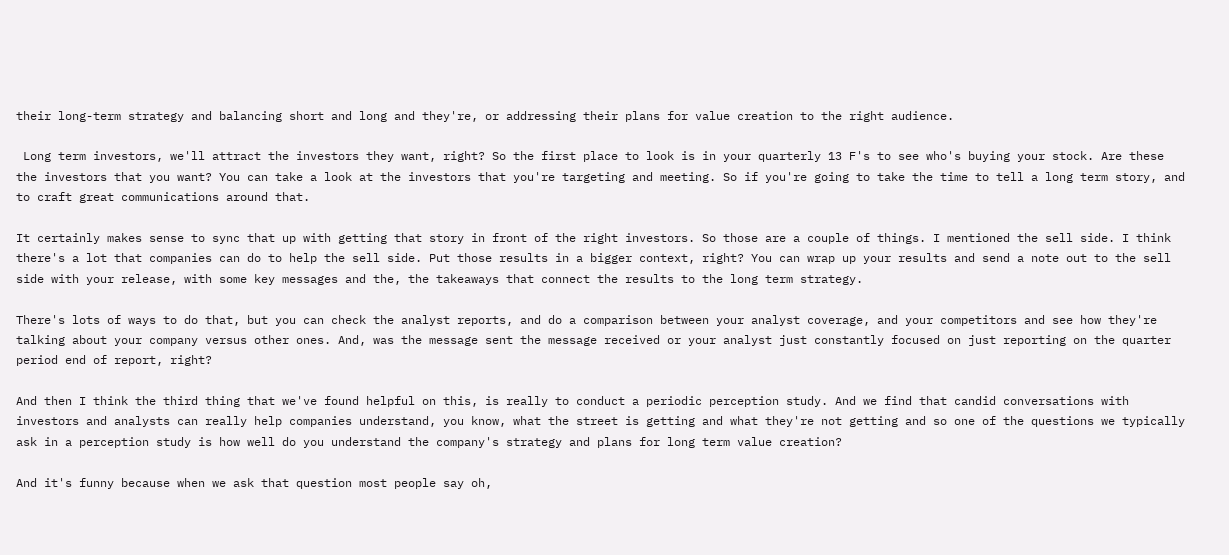their long-term strategy and balancing short and long and they're, or addressing their plans for value creation to the right audience.

 Long term investors, we'll attract the investors they want, right? So the first place to look is in your quarterly 13 F's to see who's buying your stock. Are these the investors that you want? You can take a look at the investors that you're targeting and meeting. So if you're going to take the time to tell a long term story, and to craft great communications around that.

It certainly makes sense to sync that up with getting that story in front of the right investors. So those are a couple of things. I mentioned the sell side. I think there's a lot that companies can do to help the sell side. Put those results in a bigger context, right? You can wrap up your results and send a note out to the sell side with your release, with some key messages and the, the takeaways that connect the results to the long term strategy.

There's lots of ways to do that, but you can check the analyst reports, and do a comparison between your analyst coverage, and your competitors and see how they're talking about your company versus other ones. And, was the message sent the message received or your analyst just constantly focused on just reporting on the quarter period end of report, right?

And then I think the third thing that we've found helpful on this, is really to conduct a periodic perception study. And we find that candid conversations with investors and analysts can really help companies understand, you know, what the street is getting and what they're not getting and so one of the questions we typically ask in a perception study is how well do you understand the company's strategy and plans for long term value creation?

And it's funny because when we ask that question most people say oh,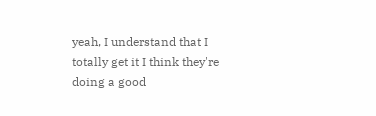yeah, I understand that I totally get it I think they're doing a good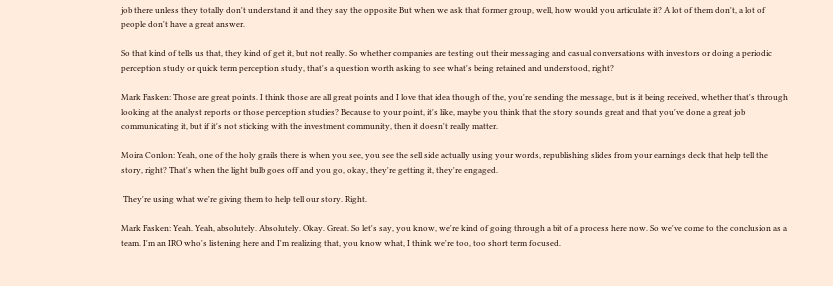job there unless they totally don't understand it and they say the opposite But when we ask that former group, well, how would you articulate it? A lot of them don't, a lot of people don't have a great answer.

So that kind of tells us that, they kind of get it, but not really. So whether companies are testing out their messaging and casual conversations with investors or doing a periodic perception study or quick term perception study, that's a question worth asking to see what's being retained and understood, right?

Mark Fasken: Those are great points. I think those are all great points and I love that idea though of the, you're sending the message, but is it being received, whether that's through looking at the analyst reports or those perception studies? Because to your point, it's like, maybe you think that the story sounds great and that you've done a great job communicating it, but if it's not sticking with the investment community, then it doesn't really matter.

Moira Conlon: Yeah, one of the holy grails there is when you see, you see the sell side actually using your words, republishing slides from your earnings deck that help tell the story, right? That's when the light bulb goes off and you go, okay, they're getting it, they're engaged.

 They're using what we're giving them to help tell our story. Right.

Mark Fasken: Yeah. Yeah, absolutely. Absolutely. Okay. Great. So let's say, you know, we're kind of going through a bit of a process here now. So we've come to the conclusion as a team. I'm an IRO who's listening here and I'm realizing that, you know what, I think we're too, too short term focused.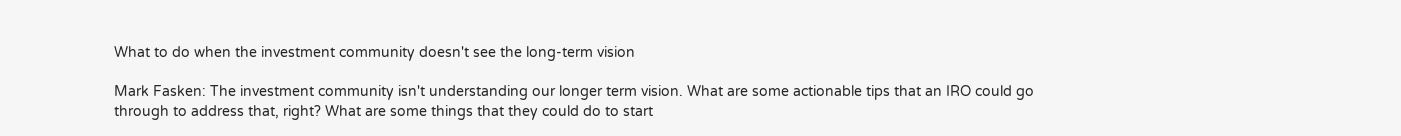What to do when the investment community doesn't see the long-term vision

Mark Fasken: The investment community isn't understanding our longer term vision. What are some actionable tips that an IRO could go through to address that, right? What are some things that they could do to start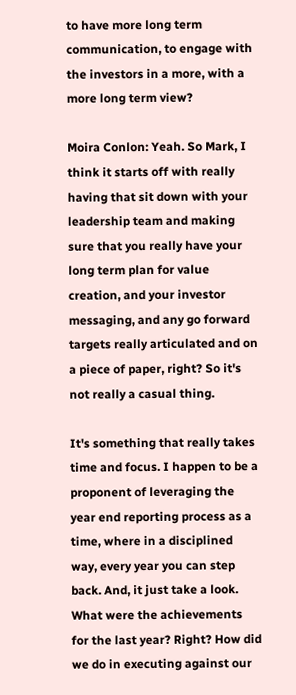to have more long term communication, to engage with the investors in a more, with a more long term view?

Moira Conlon: Yeah. So Mark, I think it starts off with really having that sit down with your leadership team and making sure that you really have your long term plan for value creation, and your investor messaging, and any go forward targets really articulated and on a piece of paper, right? So it's not really a casual thing.

It's something that really takes time and focus. I happen to be a proponent of leveraging the year end reporting process as a time, where in a disciplined way, every year you can step back. And, it just take a look. What were the achievements for the last year? Right? How did we do in executing against our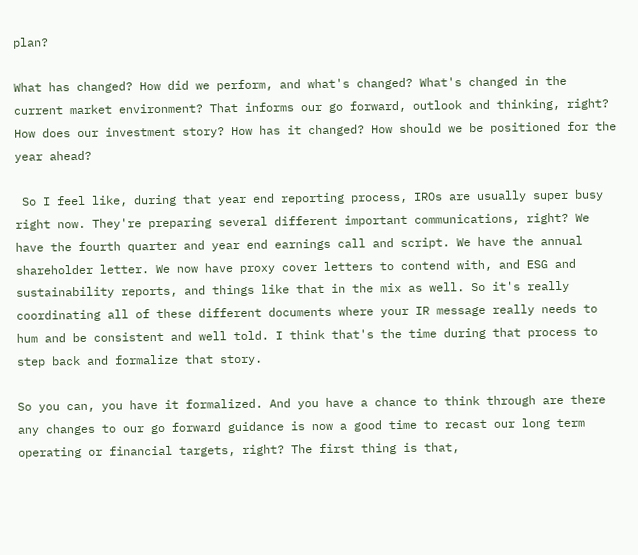plan?

What has changed? How did we perform, and what's changed? What's changed in the current market environment? That informs our go forward, outlook and thinking, right? How does our investment story? How has it changed? How should we be positioned for the year ahead?

 So I feel like, during that year end reporting process, IROs are usually super busy right now. They're preparing several different important communications, right? We have the fourth quarter and year end earnings call and script. We have the annual shareholder letter. We now have proxy cover letters to contend with, and ESG and sustainability reports, and things like that in the mix as well. So it's really coordinating all of these different documents where your IR message really needs to hum and be consistent and well told. I think that's the time during that process to step back and formalize that story.

So you can, you have it formalized. And you have a chance to think through are there any changes to our go forward guidance is now a good time to recast our long term operating or financial targets, right? The first thing is that,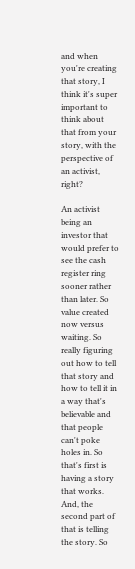and when you're creating that story, I think it's super important to think about that from your story, with the perspective of an activist, right?

An activist being an investor that would prefer to see the cash register ring sooner rather than later. So value created now versus waiting. So really figuring out how to tell that story and how to tell it in a way that's believable and that people can't poke holes in. So that's first is having a story that works. And, the second part of that is telling the story. So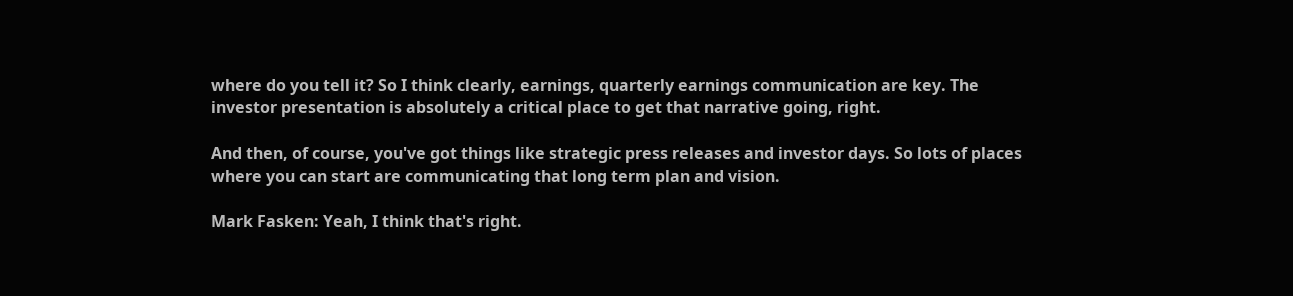where do you tell it? So I think clearly, earnings, quarterly earnings communication are key. The investor presentation is absolutely a critical place to get that narrative going, right.

And then, of course, you've got things like strategic press releases and investor days. So lots of places where you can start are communicating that long term plan and vision.

Mark Fasken: Yeah, I think that's right.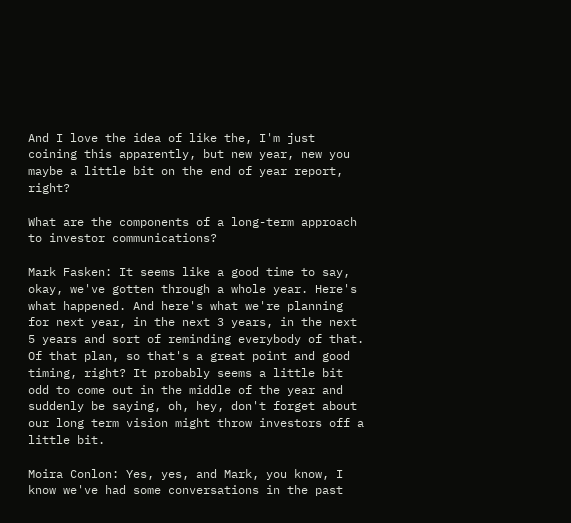And I love the idea of like the, I'm just coining this apparently, but new year, new you maybe a little bit on the end of year report, right?

What are the components of a long-term approach to investor communications?

Mark Fasken: It seems like a good time to say, okay, we've gotten through a whole year. Here's what happened. And here's what we're planning for next year, in the next 3 years, in the next 5 years and sort of reminding everybody of that. Of that plan, so that's a great point and good timing, right? It probably seems a little bit odd to come out in the middle of the year and suddenly be saying, oh, hey, don't forget about our long term vision might throw investors off a little bit.

Moira Conlon: Yes, yes, and Mark, you know, I know we've had some conversations in the past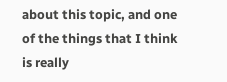about this topic, and one of the things that I think is really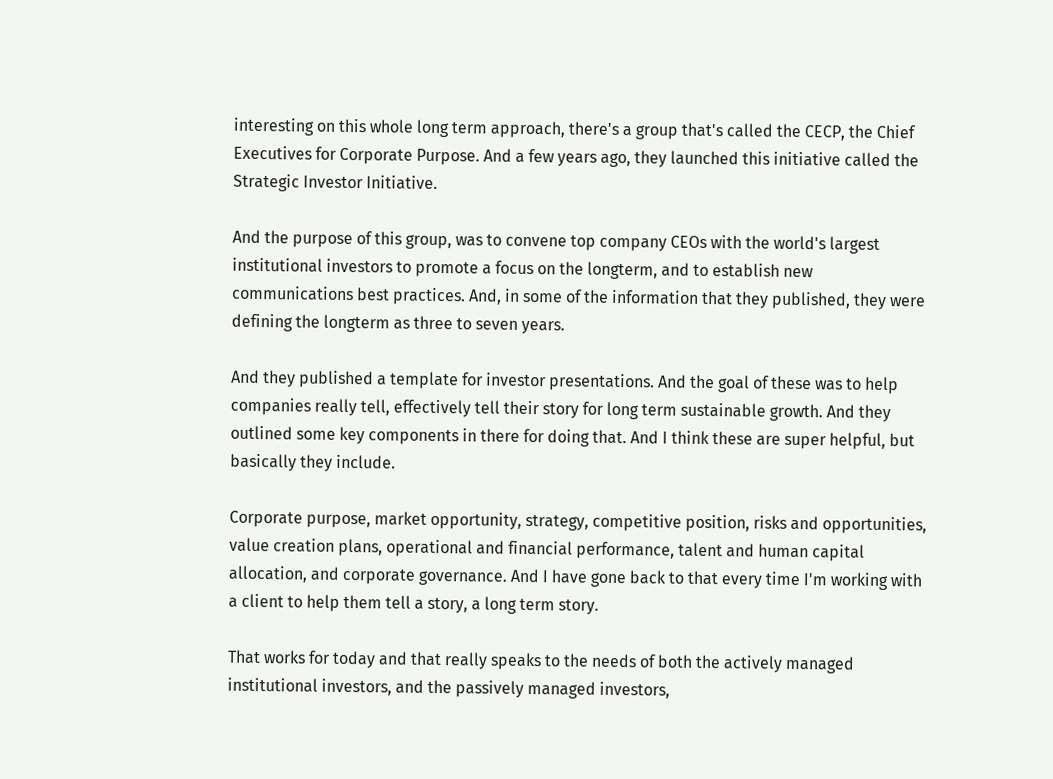interesting on this whole long term approach, there's a group that's called the CECP, the Chief Executives for Corporate Purpose. And a few years ago, they launched this initiative called the Strategic Investor Initiative.

And the purpose of this group, was to convene top company CEOs with the world's largest institutional investors to promote a focus on the longterm, and to establish new communications best practices. And, in some of the information that they published, they were defining the longterm as three to seven years.

And they published a template for investor presentations. And the goal of these was to help companies really tell, effectively tell their story for long term sustainable growth. And they outlined some key components in there for doing that. And I think these are super helpful, but basically they include.

Corporate purpose, market opportunity, strategy, competitive position, risks and opportunities, value creation plans, operational and financial performance, talent and human capital allocation, and corporate governance. And I have gone back to that every time I'm working with a client to help them tell a story, a long term story.

That works for today and that really speaks to the needs of both the actively managed institutional investors, and the passively managed investors,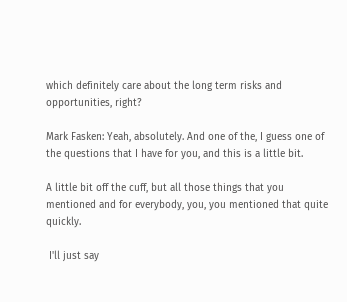which definitely care about the long term risks and opportunities, right?

Mark Fasken: Yeah, absolutely. And one of the, I guess one of the questions that I have for you, and this is a little bit.

A little bit off the cuff, but all those things that you mentioned and for everybody, you, you mentioned that quite quickly.

 I'll just say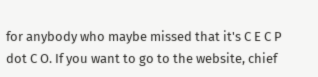for anybody who maybe missed that it's C E C P dot C O. If you want to go to the website, chief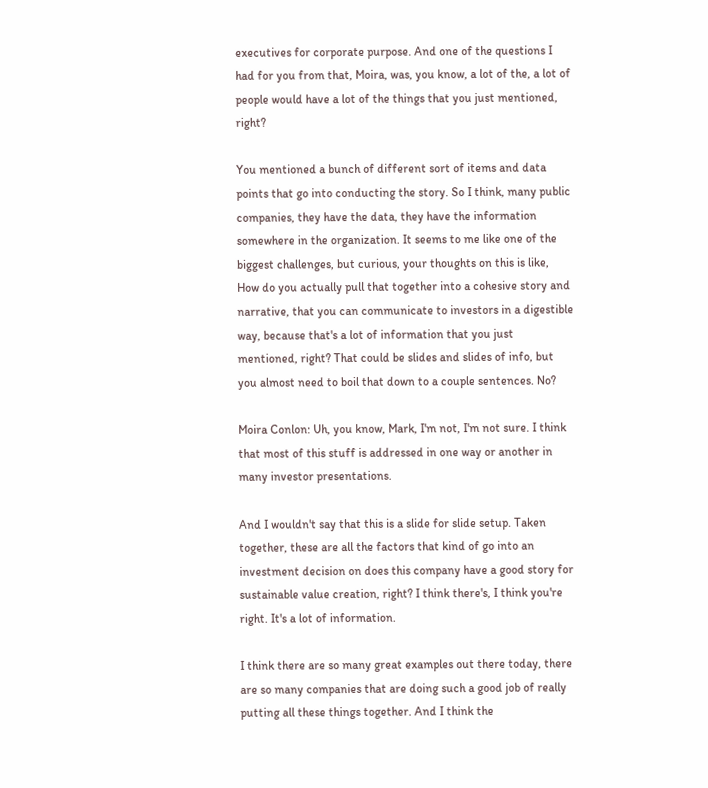executives for corporate purpose. And one of the questions I had for you from that, Moira, was, you know, a lot of the, a lot of people would have a lot of the things that you just mentioned, right?

You mentioned a bunch of different sort of items and data points that go into conducting the story. So I think, many public companies, they have the data, they have the information somewhere in the organization. It seems to me like one of the biggest challenges, but curious, your thoughts on this is like, How do you actually pull that together into a cohesive story and narrative, that you can communicate to investors in a digestible way, because that's a lot of information that you just mentioned, right? That could be slides and slides of info, but you almost need to boil that down to a couple sentences. No?

Moira Conlon: Uh, you know, Mark, I'm not, I'm not sure. I think that most of this stuff is addressed in one way or another in many investor presentations.

And I wouldn't say that this is a slide for slide setup. Taken together, these are all the factors that kind of go into an investment decision on does this company have a good story for sustainable value creation, right? I think there's, I think you're right. It's a lot of information.

I think there are so many great examples out there today, there are so many companies that are doing such a good job of really putting all these things together. And I think the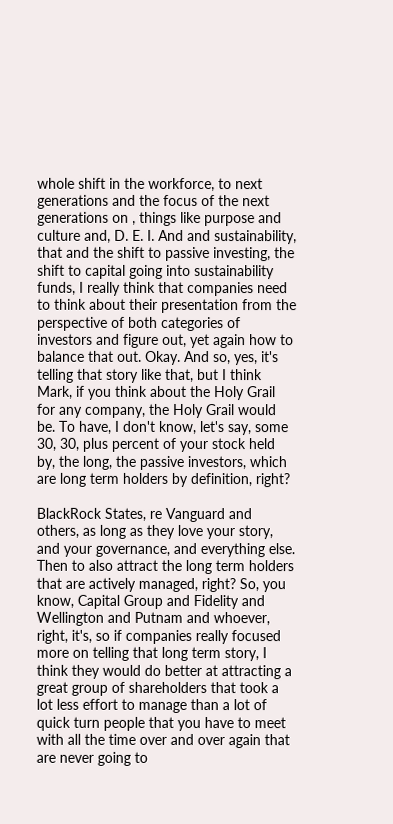whole shift in the workforce, to next generations and the focus of the next generations on , things like purpose and culture and, D. E. I. And and sustainability, that and the shift to passive investing, the shift to capital going into sustainability funds, I really think that companies need to think about their presentation from the perspective of both categories of investors and figure out, yet again how to balance that out. Okay. And so, yes, it's telling that story like that, but I think Mark, if you think about the Holy Grail for any company, the Holy Grail would be. To have, I don't know, let's say, some 30, 30, plus percent of your stock held by, the long, the passive investors, which are long term holders by definition, right?

BlackRock States, re Vanguard and others, as long as they love your story, and your governance, and everything else. Then to also attract the long term holders that are actively managed, right? So, you know, Capital Group and Fidelity and Wellington and Putnam and whoever, right, it's, so if companies really focused more on telling that long term story, I think they would do better at attracting a great group of shareholders that took a lot less effort to manage than a lot of quick turn people that you have to meet with all the time over and over again that are never going to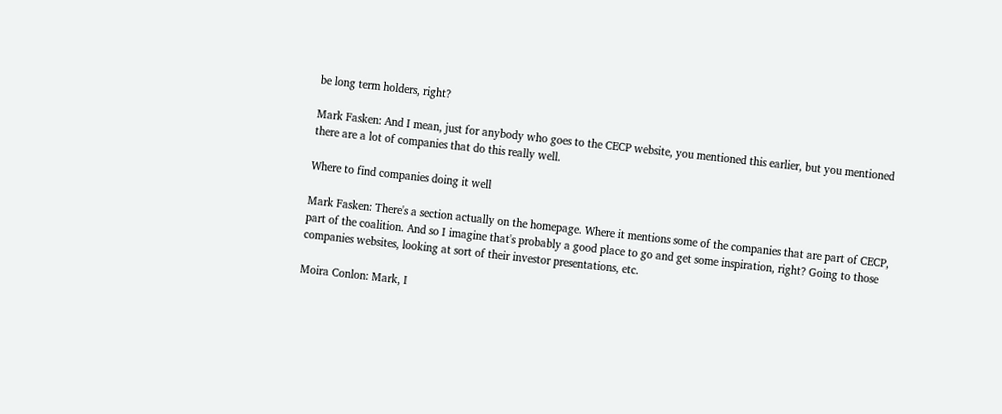be long term holders, right?

Mark Fasken: And I mean, just for anybody who goes to the CECP website, you mentioned this earlier, but you mentioned there are a lot of companies that do this really well.

Where to find companies doing it well

Mark Fasken: There's a section actually on the homepage. Where it mentions some of the companies that are part of CECP, part of the coalition. And so I imagine that's probably a good place to go and get some inspiration, right? Going to those companies websites, looking at sort of their investor presentations, etc.

Moira Conlon: Mark, I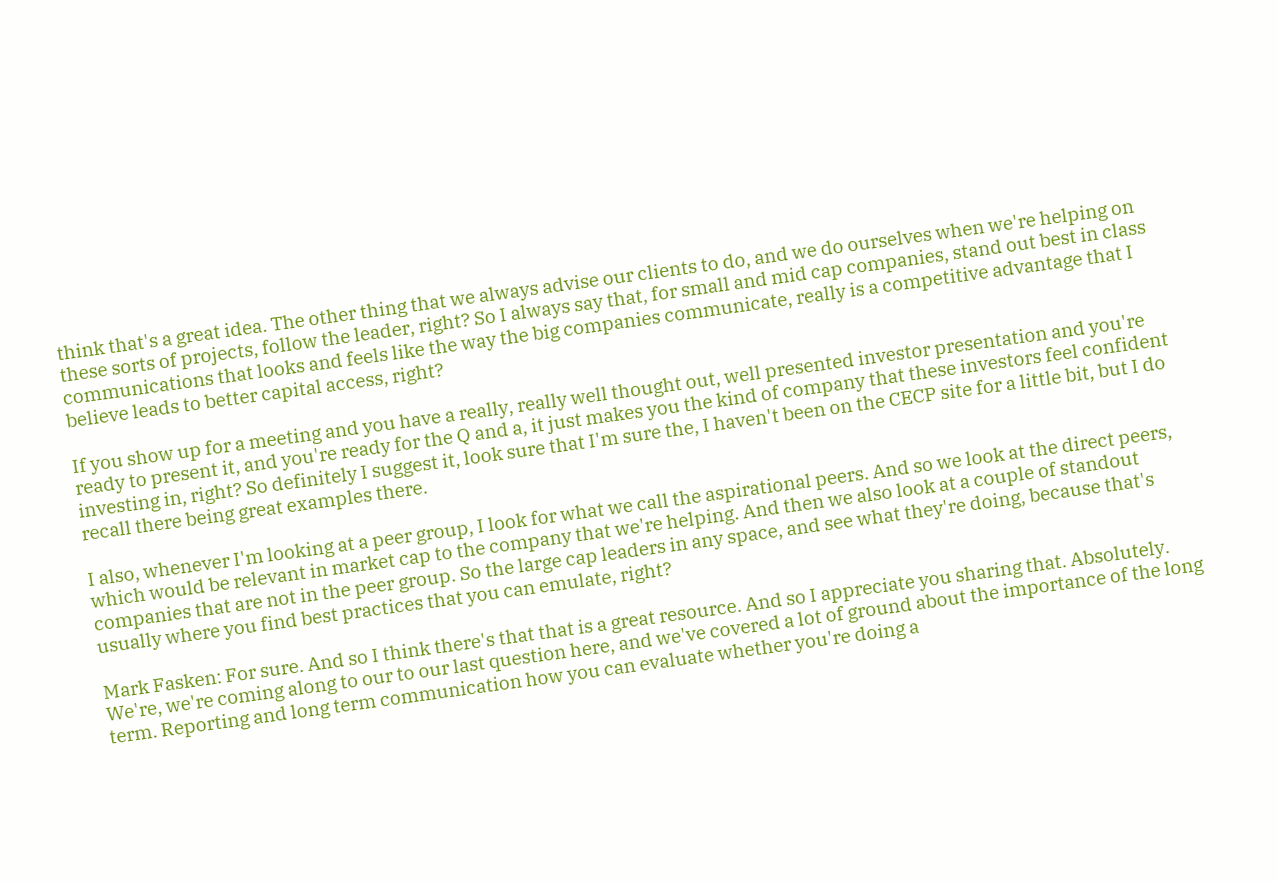think that's a great idea. The other thing that we always advise our clients to do, and we do ourselves when we're helping on these sorts of projects, follow the leader, right? So I always say that, for small and mid cap companies, stand out best in class communications that looks and feels like the way the big companies communicate, really is a competitive advantage that I believe leads to better capital access, right?

If you show up for a meeting and you have a really, really well thought out, well presented investor presentation and you're ready to present it, and you're ready for the Q and a, it just makes you the kind of company that these investors feel confident investing in, right? So definitely I suggest it, look sure that I'm sure the, I haven't been on the CECP site for a little bit, but I do recall there being great examples there.

I also, whenever I'm looking at a peer group, I look for what we call the aspirational peers. And so we look at the direct peers, which would be relevant in market cap to the company that we're helping. And then we also look at a couple of standout companies that are not in the peer group. So the large cap leaders in any space, and see what they're doing, because that's usually where you find best practices that you can emulate, right?

Mark Fasken: For sure. And so I think there's that that is a great resource. And so I appreciate you sharing that. Absolutely. We're, we're coming along to our to our last question here, and we've covered a lot of ground about the importance of the long term. Reporting and long term communication how you can evaluate whether you're doing a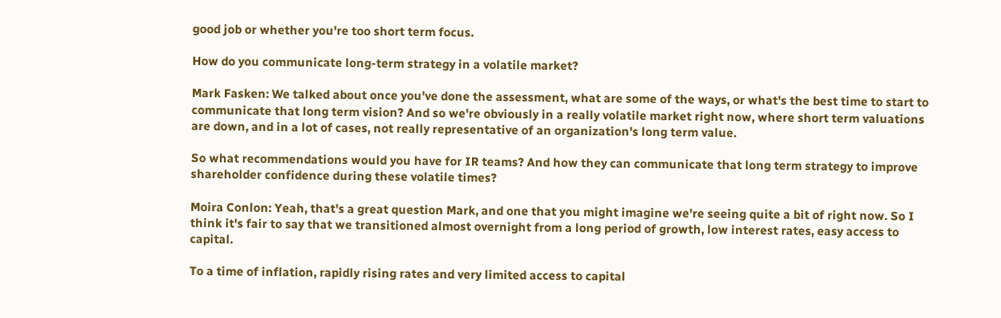good job or whether you're too short term focus.

How do you communicate long-term strategy in a volatile market?

Mark Fasken: We talked about once you've done the assessment, what are some of the ways, or what's the best time to start to communicate that long term vision? And so we're obviously in a really volatile market right now, where short term valuations are down, and in a lot of cases, not really representative of an organization's long term value.

So what recommendations would you have for IR teams? And how they can communicate that long term strategy to improve shareholder confidence during these volatile times?

Moira Conlon: Yeah, that's a great question Mark, and one that you might imagine we're seeing quite a bit of right now. So I think it's fair to say that we transitioned almost overnight from a long period of growth, low interest rates, easy access to capital.

To a time of inflation, rapidly rising rates and very limited access to capital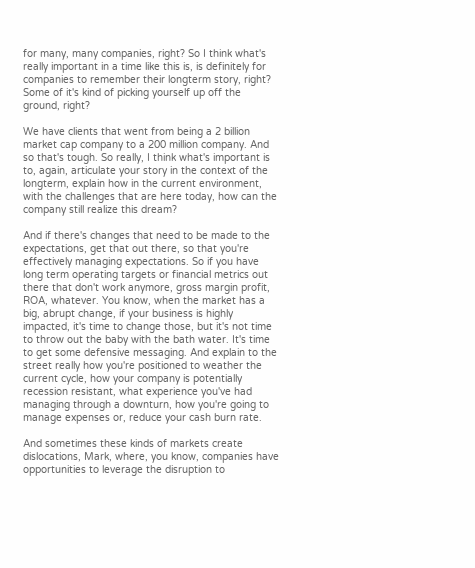for many, many companies, right? So I think what's really important in a time like this is, is definitely for companies to remember their longterm story, right? Some of it's kind of picking yourself up off the ground, right?

We have clients that went from being a 2 billion market cap company to a 200 million company. And so that's tough. So really, I think what's important is to, again, articulate your story in the context of the longterm, explain how in the current environment, with the challenges that are here today, how can the company still realize this dream?

And if there's changes that need to be made to the expectations, get that out there, so that you're effectively managing expectations. So if you have long term operating targets or financial metrics out there that don't work anymore, gross margin profit, ROA, whatever. You know, when the market has a big, abrupt change, if your business is highly impacted, it's time to change those, but it's not time to throw out the baby with the bath water. It's time to get some defensive messaging. And explain to the street really how you're positioned to weather the current cycle, how your company is potentially recession resistant, what experience you've had managing through a downturn, how you're going to manage expenses or, reduce your cash burn rate.

And sometimes these kinds of markets create dislocations, Mark, where, you know, companies have opportunities to leverage the disruption to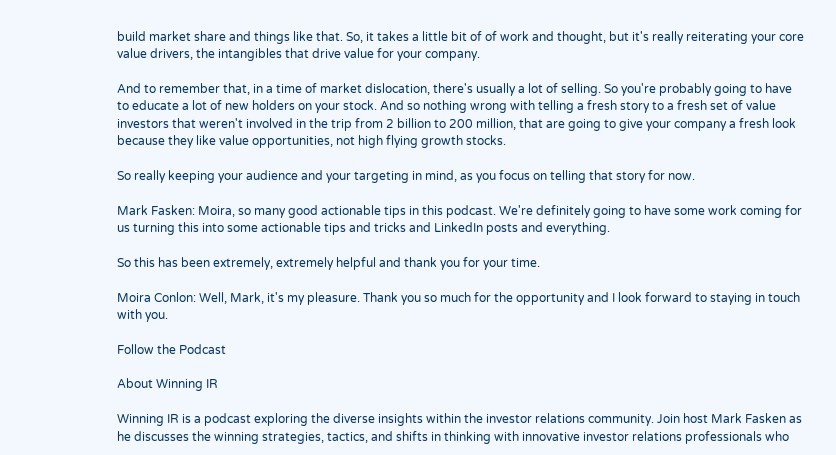build market share and things like that. So, it takes a little bit of of work and thought, but it's really reiterating your core value drivers, the intangibles that drive value for your company.

And to remember that, in a time of market dislocation, there's usually a lot of selling. So you're probably going to have to educate a lot of new holders on your stock. And so nothing wrong with telling a fresh story to a fresh set of value investors that weren't involved in the trip from 2 billion to 200 million, that are going to give your company a fresh look because they like value opportunities, not high flying growth stocks.

So really keeping your audience and your targeting in mind, as you focus on telling that story for now.

Mark Fasken: Moira, so many good actionable tips in this podcast. We're definitely going to have some work coming for us turning this into some actionable tips and tricks and LinkedIn posts and everything.

So this has been extremely, extremely helpful and thank you for your time.

Moira Conlon: Well, Mark, it's my pleasure. Thank you so much for the opportunity and I look forward to staying in touch with you.

Follow the Podcast

About Winning IR

Winning IR is a podcast exploring the diverse insights within the investor relations community. Join host Mark Fasken as he discusses the winning strategies, tactics, and shifts in thinking with innovative investor relations professionals who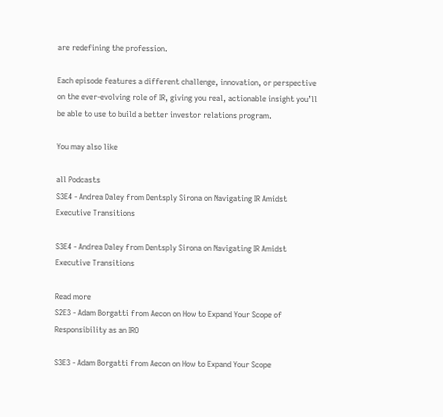are redefining the profession.

Each episode features a different challenge, innovation, or perspective on the ever-evolving role of IR, giving you real, actionable insight you’ll be able to use to build a better investor relations program.

You may also like

all Podcasts
S3E4 - Andrea Daley from Dentsply Sirona on Navigating IR Amidst Executive Transitions

S3E4 - Andrea Daley from Dentsply Sirona on Navigating IR Amidst Executive Transitions

Read more
S2E3 - Adam Borgatti from Aecon on How to Expand Your Scope of Responsibility as an IRO

S3E3 - Adam Borgatti from Aecon on How to Expand Your Scope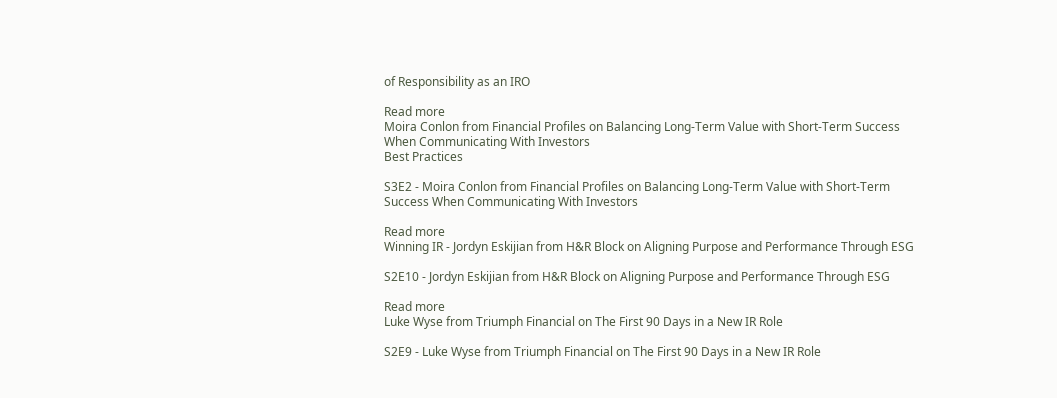of Responsibility as an IRO

Read more
Moira Conlon from Financial Profiles on Balancing Long-Term Value with Short-Term Success When Communicating With Investors
Best Practices

S3E2 - Moira Conlon from Financial Profiles on Balancing Long-Term Value with Short-Term Success When Communicating With Investors

Read more
Winning IR - Jordyn Eskijian from H&R Block on Aligning Purpose and Performance Through ESG

S2E10 - Jordyn Eskijian from H&R Block on Aligning Purpose and Performance Through ESG

Read more
Luke Wyse from Triumph Financial on The First 90 Days in a New IR Role

S2E9 - Luke Wyse from Triumph Financial on The First 90 Days in a New IR Role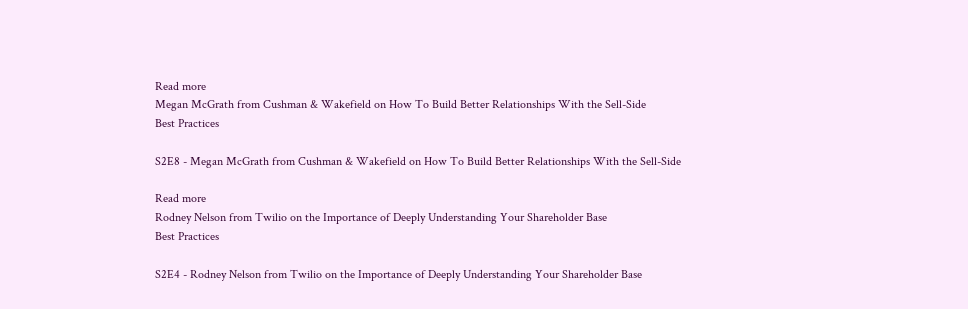Read more
Megan McGrath from Cushman & Wakefield on How To Build Better Relationships With the Sell-Side
Best Practices

S2E8 - Megan McGrath from Cushman & Wakefield on How To Build Better Relationships With the Sell-Side

Read more
Rodney Nelson from Twilio on the Importance of Deeply Understanding Your Shareholder Base
Best Practices

S2E4 - Rodney Nelson from Twilio on the Importance of Deeply Understanding Your Shareholder Base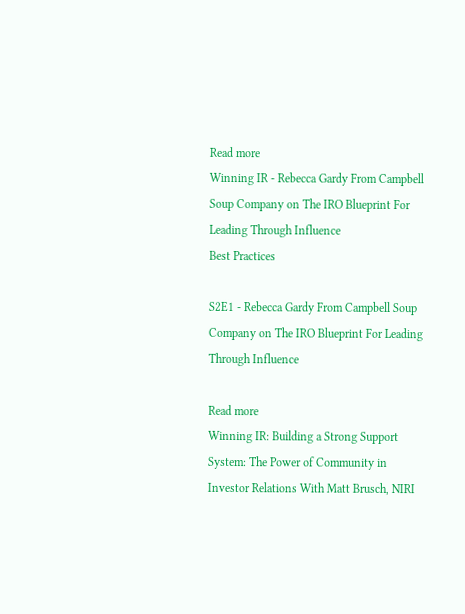Read more
Winning IR - Rebecca Gardy From Campbell Soup Company on The IRO Blueprint For Leading Through Influence
Best Practices

S2E1 - Rebecca Gardy From Campbell Soup Company on The IRO Blueprint For Leading Through Influence

Read more
Winning IR: Building a Strong Support System: The Power of Community in Investor Relations With Matt Brusch, NIRI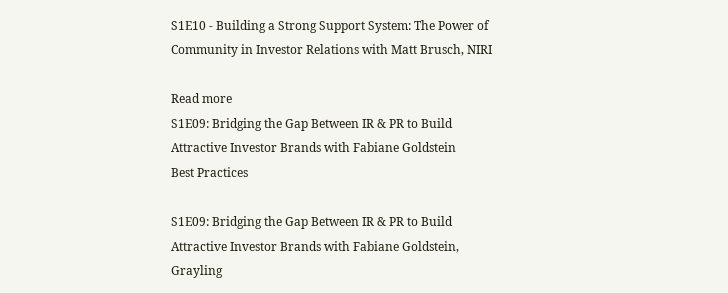S1E10 - Building a Strong Support System: The Power of Community in Investor Relations with Matt Brusch, NIRI

Read more
S1E09: Bridging the Gap Between IR & PR to Build Attractive Investor Brands with Fabiane Goldstein
Best Practices

S1E09: Bridging the Gap Between IR & PR to Build Attractive Investor Brands with Fabiane Goldstein, Grayling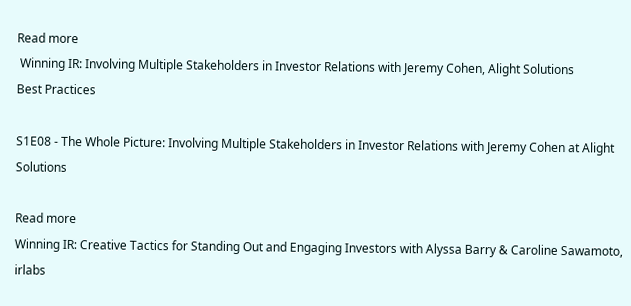Read more
 Winning IR: Involving Multiple Stakeholders in Investor Relations with Jeremy Cohen, Alight Solutions
Best Practices

S1E08 - The Whole Picture: Involving Multiple Stakeholders in Investor Relations with Jeremy Cohen at Alight Solutions

Read more
Winning IR: Creative Tactics for Standing Out and Engaging Investors with Alyssa Barry & Caroline Sawamoto, irlabs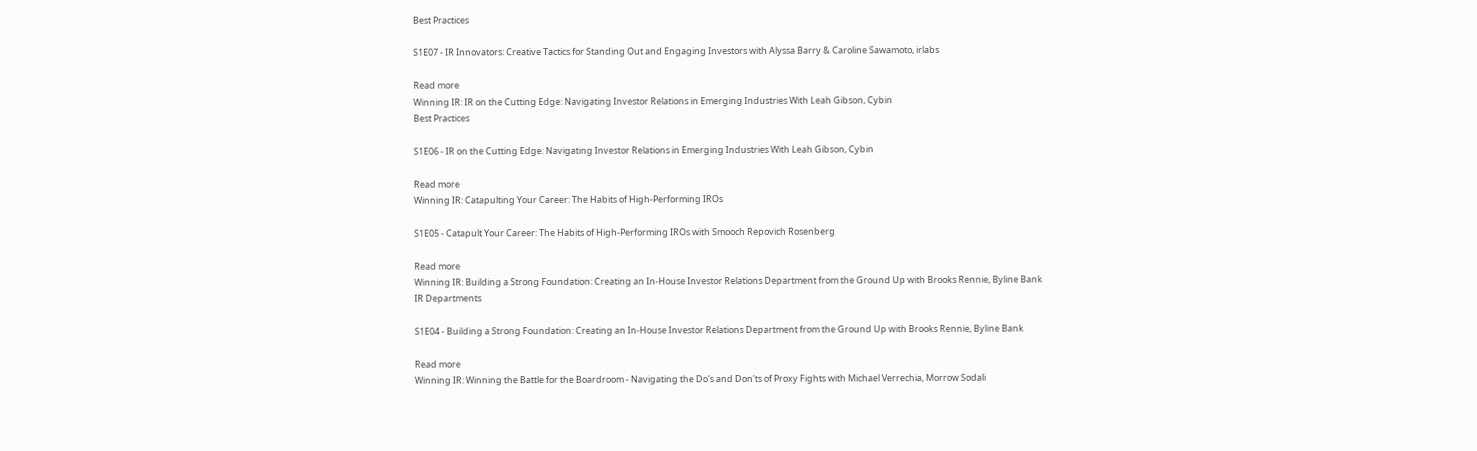Best Practices

S1E07 - IR Innovators: Creative Tactics for Standing Out and Engaging Investors with Alyssa Barry & Caroline Sawamoto, irlabs

Read more
Winning IR: IR on the Cutting Edge: Navigating Investor Relations in Emerging Industries With Leah Gibson, Cybin
Best Practices

S1E06 - IR on the Cutting Edge: Navigating Investor Relations in Emerging Industries With Leah Gibson, Cybin

Read more
Winning IR: Catapulting Your Career: The Habits of High-Performing IROs

S1E05 - Catapult Your Career: The Habits of High-Performing IROs with Smooch Repovich Rosenberg

Read more
Winning IR: Building a Strong Foundation: Creating an In-House Investor Relations Department from the Ground Up with Brooks Rennie, Byline Bank
IR Departments

S1E04 - Building a Strong Foundation: Creating an In-House Investor Relations Department from the Ground Up with Brooks Rennie, Byline Bank

Read more
Winning IR: Winning the Battle for the Boardroom - Navigating the Do's and Don'ts of Proxy Fights with Michael Verrechia, Morrow Sodali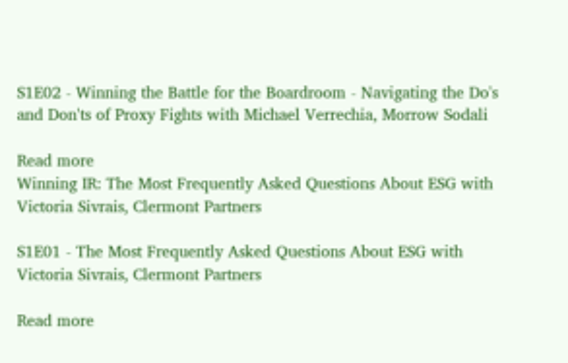S1E02 - Winning the Battle for the Boardroom - Navigating the Do's and Don'ts of Proxy Fights with Michael Verrechia, Morrow Sodali

Read more
Winning IR: The Most Frequently Asked Questions About ESG with Victoria Sivrais, Clermont Partners

S1E01 - The Most Frequently Asked Questions About ESG with Victoria Sivrais, Clermont Partners

Read more